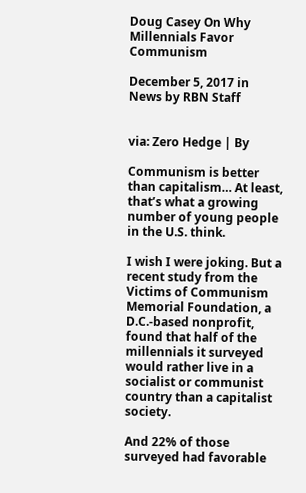Doug Casey On Why Millennials Favor Communism

December 5, 2017 in News by RBN Staff


via: Zero Hedge | By

Communism is better than capitalism… At least, that’s what a growing number of young people in the U.S. think.

I wish I were joking. But a recent study from the Victims of Communism Memorial Foundation, a D.C.-based nonprofit, found that half of the millennials it surveyed would rather live in a socialist or communist country than a capitalist society.

And 22% of those surveyed had favorable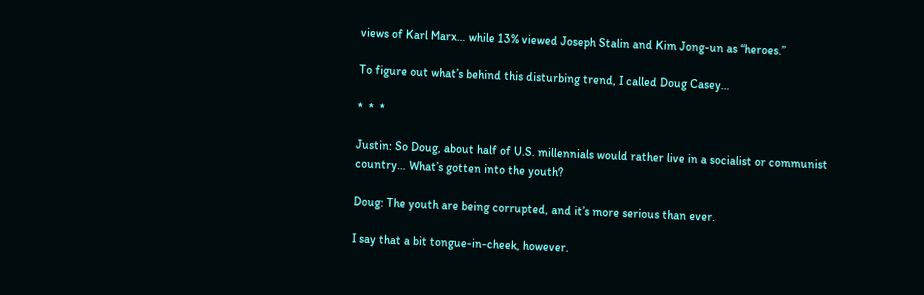views of Karl Marx… while 13% viewed Joseph Stalin and Kim Jong-un as “heroes.”

To figure out what’s behind this disturbing trend, I called Doug Casey…

*  *  *

Justin: So Doug, about half of U.S. millennials would rather live in a socialist or communist country… What’s gotten into the youth?

Doug: The youth are being corrupted, and it’s more serious than ever.

I say that a bit tongue-in-cheek, however.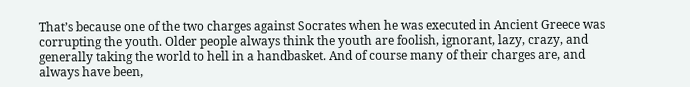That’s because one of the two charges against Socrates when he was executed in Ancient Greece was corrupting the youth. Older people always think the youth are foolish, ignorant, lazy, crazy, and generally taking the world to hell in a handbasket. And of course many of their charges are, and always have been,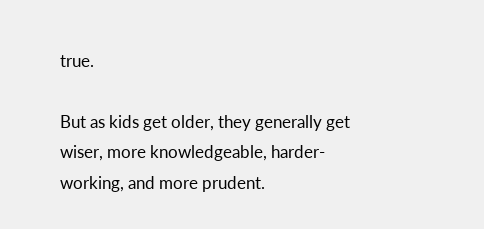true.

But as kids get older, they generally get wiser, more knowledgeable, harder-working, and more prudent.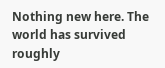Nothing new here. The world has survived roughly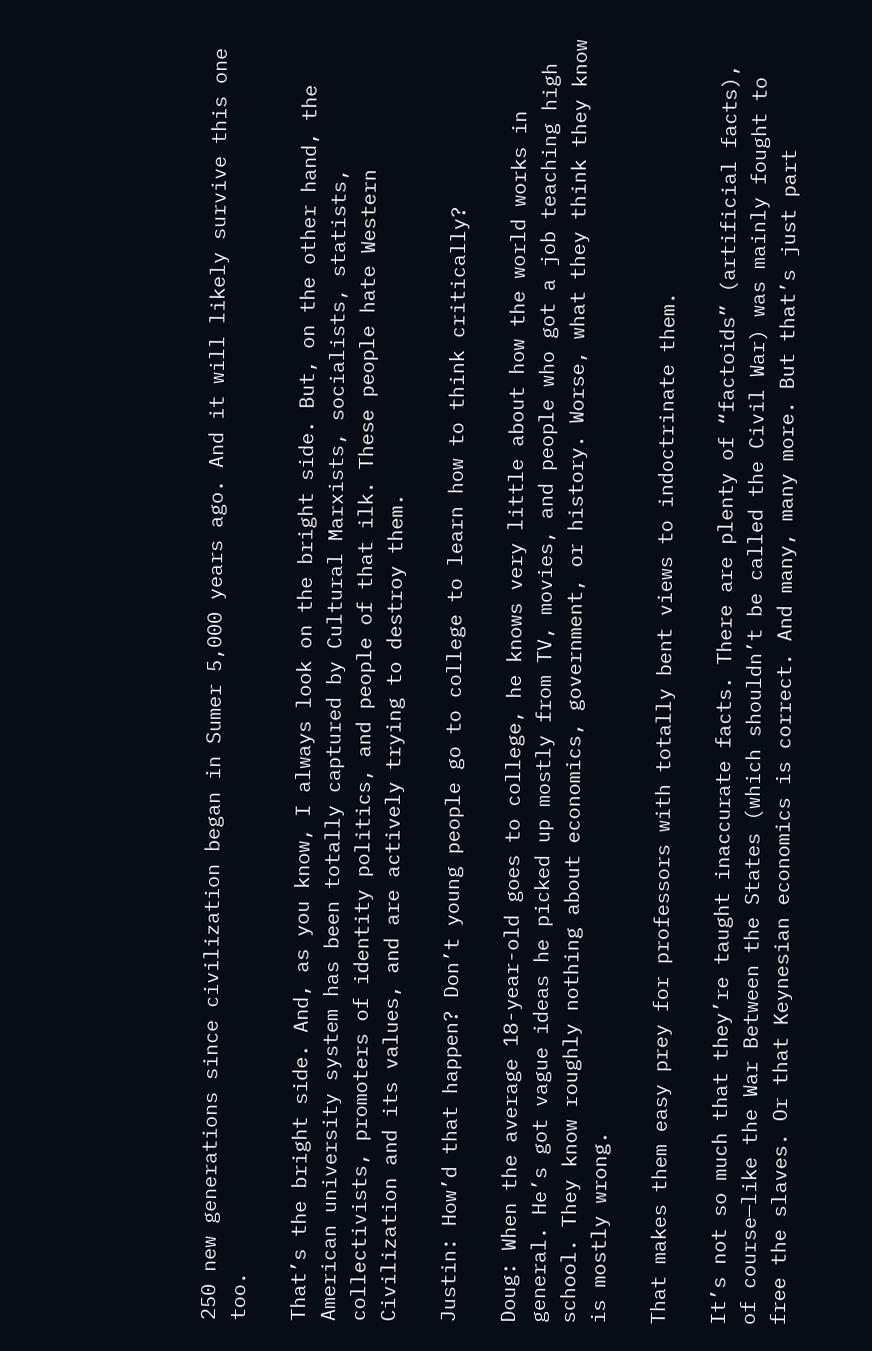250 new generations since civilization began in Sumer 5,000 years ago. And it will likely survive this one too.

That’s the bright side. And, as you know, I always look on the bright side. But, on the other hand, the American university system has been totally captured by Cultural Marxists, socialists, statists, collectivists, promoters of identity politics, and people of that ilk. These people hate Western Civilization and its values, and are actively trying to destroy them.

Justin: How’d that happen? Don’t young people go to college to learn how to think critically?

Doug: When the average 18-year-old goes to college, he knows very little about how the world works in general. He’s got vague ideas he picked up mostly from TV, movies, and people who got a job teaching high school. They know roughly nothing about economics, government, or history. Worse, what they think they know is mostly wrong.

That makes them easy prey for professors with totally bent views to indoctrinate them.

It’s not so much that they’re taught inaccurate facts. There are plenty of “factoids” (artificial facts), of course—like the War Between the States (which shouldn’t be called the Civil War) was mainly fought to free the slaves. Or that Keynesian economics is correct. And many, many more. But that’s just part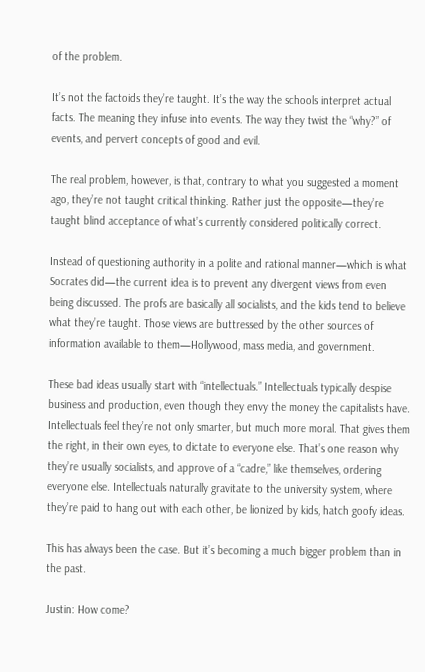of the problem.

It’s not the factoids they’re taught. It’s the way the schools interpret actual facts. The meaning they infuse into events. The way they twist the “why?” of events, and pervert concepts of good and evil.

The real problem, however, is that, contrary to what you suggested a moment ago, they’re not taught critical thinking. Rather just the opposite—they’re taught blind acceptance of what’s currently considered politically correct.

Instead of questioning authority in a polite and rational manner—which is what Socrates did—the current idea is to prevent any divergent views from even being discussed. The profs are basically all socialists, and the kids tend to believe what they’re taught. Those views are buttressed by the other sources of information available to them—Hollywood, mass media, and government.

These bad ideas usually start with “intellectuals.” Intellectuals typically despise business and production, even though they envy the money the capitalists have. Intellectuals feel they’re not only smarter, but much more moral. That gives them the right, in their own eyes, to dictate to everyone else. That’s one reason why they’re usually socialists, and approve of a “cadre,” like themselves, ordering everyone else. Intellectuals naturally gravitate to the university system, where they’re paid to hang out with each other, be lionized by kids, hatch goofy ideas.

This has always been the case. But it’s becoming a much bigger problem than in the past.

Justin: How come?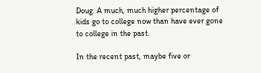Doug: A much, much higher percentage of kids go to college now than have ever gone to college in the past.

In the recent past, maybe five or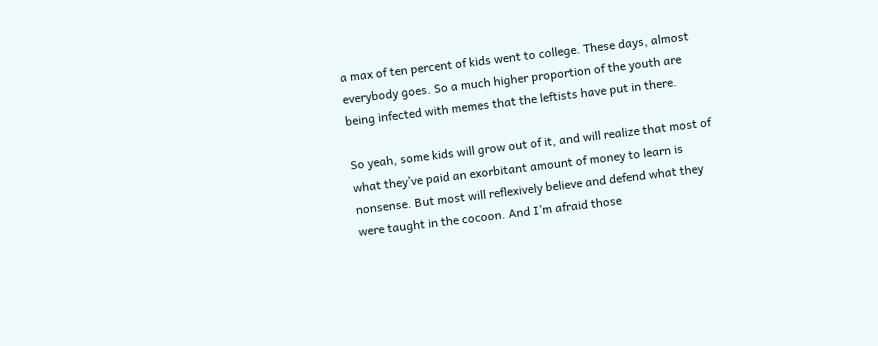a max of ten percent of kids went to college. These days, almost everybody goes. So a much higher proportion of the youth are being infected with memes that the leftists have put in there.

So yeah, some kids will grow out of it, and will realize that most of what they’ve paid an exorbitant amount of money to learn is nonsense. But most will reflexively believe and defend what they were taught in the cocoon. And I’m afraid those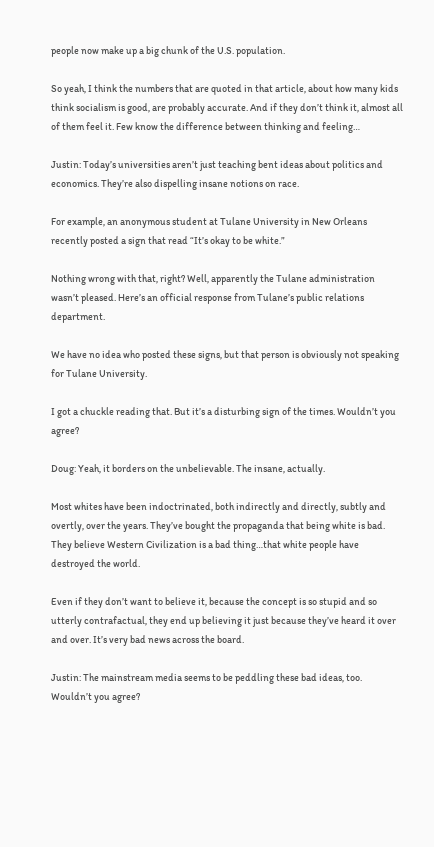people now make up a big chunk of the U.S. population.

So yeah, I think the numbers that are quoted in that article, about how many kids think socialism is good, are probably accurate. And if they don’t think it, almost all of them feel it. Few know the difference between thinking and feeling…

Justin: Today’s universities aren’t just teaching bent ideas about politics and economics. They’re also dispelling insane notions on race.

For example, an anonymous student at Tulane University in New Orleans recently posted a sign that read “It’s okay to be white.”

Nothing wrong with that, right? Well, apparently the Tulane administration wasn’t pleased. Here’s an official response from Tulane’s public relations department.

We have no idea who posted these signs, but that person is obviously not speaking for Tulane University.

I got a chuckle reading that. But it’s a disturbing sign of the times. Wouldn’t you agree?

Doug: Yeah, it borders on the unbelievable. The insane, actually.

Most whites have been indoctrinated, both indirectly and directly, subtly and overtly, over the years. They’ve bought the propaganda that being white is bad. They believe Western Civilization is a bad thing…that white people have destroyed the world.

Even if they don’t want to believe it, because the concept is so stupid and so utterly contrafactual, they end up believing it just because they’ve heard it over and over. It’s very bad news across the board.

Justin: The mainstream media seems to be peddling these bad ideas, too. Wouldn’t you agree?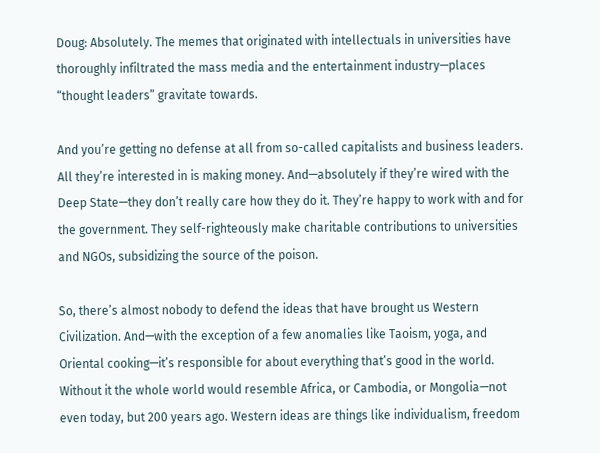Doug: Absolutely. The memes that originated with intellectuals in universities have thoroughly infiltrated the mass media and the entertainment industry—places “thought leaders” gravitate towards.

And you’re getting no defense at all from so-called capitalists and business leaders. All they’re interested in is making money. And—absolutely if they’re wired with the Deep State—they don’t really care how they do it. They’re happy to work with and for the government. They self-righteously make charitable contributions to universities and NGOs, subsidizing the source of the poison.

So, there’s almost nobody to defend the ideas that have brought us Western Civilization. And—with the exception of a few anomalies like Taoism, yoga, and Oriental cooking—it’s responsible for about everything that’s good in the world. Without it the whole world would resemble Africa, or Cambodia, or Mongolia—not even today, but 200 years ago. Western ideas are things like individualism, freedom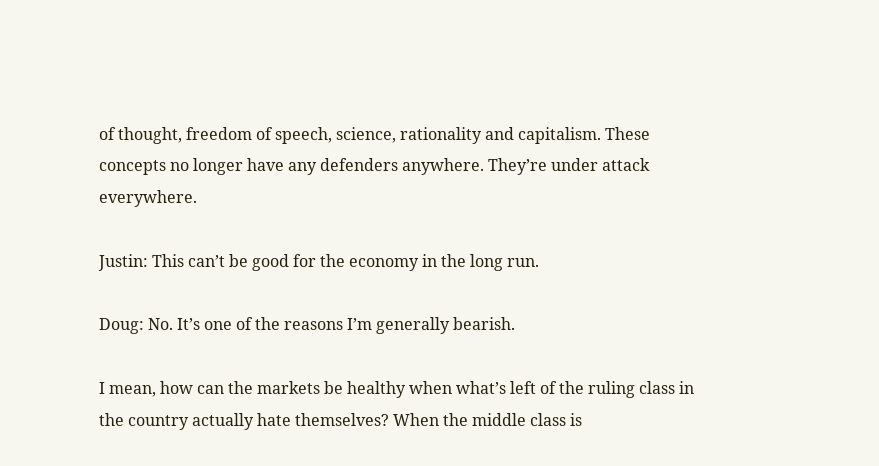of thought, freedom of speech, science, rationality and capitalism. These concepts no longer have any defenders anywhere. They’re under attack everywhere.

Justin: This can’t be good for the economy in the long run.

Doug: No. It’s one of the reasons I’m generally bearish.

I mean, how can the markets be healthy when what’s left of the ruling class in the country actually hate themselves? When the middle class is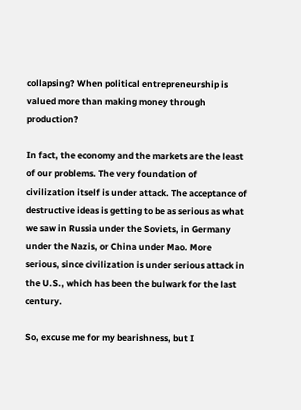collapsing? When political entrepreneurship is valued more than making money through production?

In fact, the economy and the markets are the least of our problems. The very foundation of civilization itself is under attack. The acceptance of destructive ideas is getting to be as serious as what we saw in Russia under the Soviets, in Germany under the Nazis, or China under Mao. More serious, since civilization is under serious attack in the U.S., which has been the bulwark for the last century.

So, excuse me for my bearishness, but I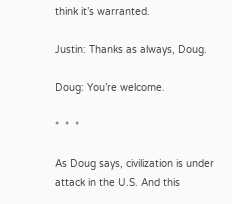think it’s warranted.

Justin: Thanks as always, Doug.

Doug: You’re welcome.

*  *  *

As Doug says, civilization is under attack in the U.S. And this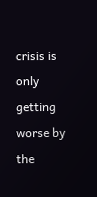crisis is only getting worse by the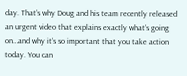day. That’s why Doug and his team recently released an urgent video that explains exactly what’s going on…and why it’s so important that you take action today. You can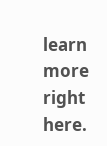learn more right here.